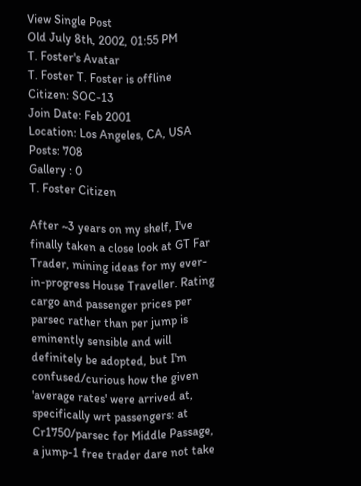View Single Post
Old July 8th, 2002, 01:55 PM
T. Foster's Avatar
T. Foster T. Foster is offline
Citizen: SOC-13
Join Date: Feb 2001
Location: Los Angeles, CA, USA
Posts: 708
Gallery : 0
T. Foster Citizen

After ~3 years on my shelf, I've finally taken a close look at GT Far Trader, mining ideas for my ever-in-progress House Traveller. Rating cargo and passenger prices per parsec rather than per jump is eminently sensible and will definitely be adopted, but I'm confused/curious how the given 'average rates' were arrived at, specifically wrt passengers: at Cr1750/parsec for Middle Passage, a jump-1 free trader dare not take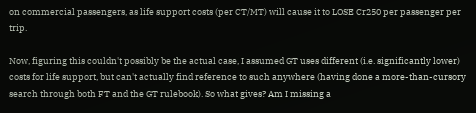on commercial passengers, as life support costs (per CT/MT) will cause it to LOSE Cr250 per passenger per trip.

Now, figuring this couldn't possibly be the actual case, I assumed GT uses different (i.e. significantly lower) costs for life support, but can't actually find reference to such anywhere (having done a more-than-cursory search through both FT and the GT rulebook). So what gives? Am I missing a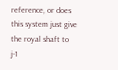reference, or does this system just give the royal shaft to j-1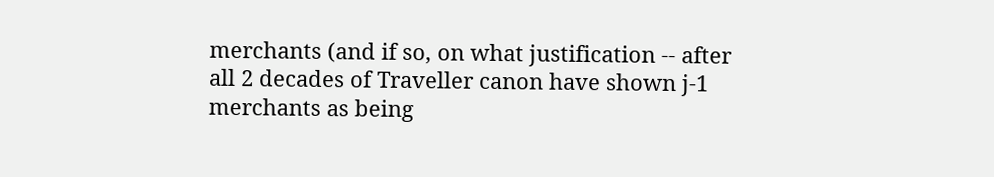merchants (and if so, on what justification -- after all 2 decades of Traveller canon have shown j-1 merchants as being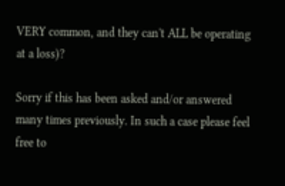VERY common, and they can't ALL be operating at a loss)?

Sorry if this has been asked and/or answered many times previously. In such a case please feel free to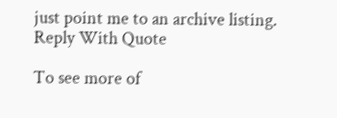just point me to an archive listing.
Reply With Quote

To see more of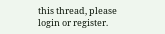this thread, please login or register.